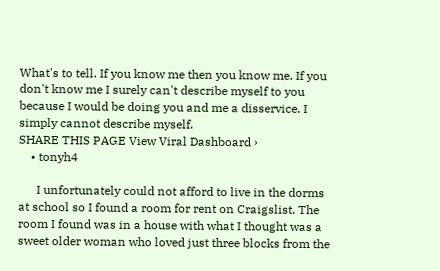What's to tell. If you know me then you know me. If you don't know me I surely can't describe myself to you because I would be doing you and me a disservice. I simply cannot describe myself.
SHARE THIS PAGE View Viral Dashboard ›
    • tonyh4

      I unfortunately could not afford to live in the dorms at school so I found a room for rent on Craigslist. The room I found was in a house with what I thought was a sweet older woman who loved just three blocks from the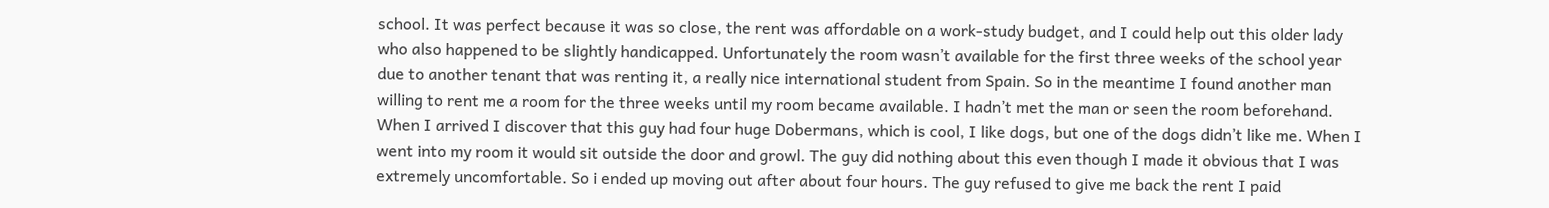school. It was perfect because it was so close, the rent was affordable on a work-study budget, and I could help out this older lady who also happened to be slightly handicapped. Unfortunately the room wasn’t available for the first three weeks of the school year due to another tenant that was renting it, a really nice international student from Spain. So in the meantime I found another man willing to rent me a room for the three weeks until my room became available. I hadn’t met the man or seen the room beforehand. When I arrived I discover that this guy had four huge Dobermans, which is cool, I like dogs, but one of the dogs didn’t like me. When I went into my room it would sit outside the door and growl. The guy did nothing about this even though I made it obvious that I was extremely uncomfortable. So i ended up moving out after about four hours. The guy refused to give me back the rent I paid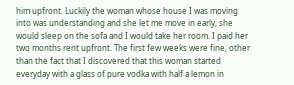him upfront. Luckily the woman whose house I was moving into was understanding and she let me move in early, she would sleep on the sofa and I would take her room. I paid her two months rent upfront. The first few weeks were fine, other than the fact that I discovered that this woman started everyday with a glass of pure vodka with half a lemon in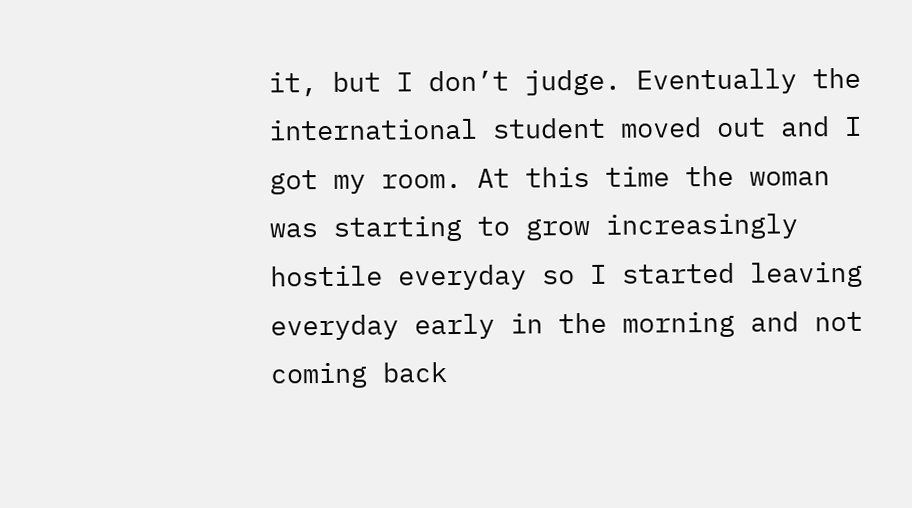it, but I don’t judge. Eventually the international student moved out and I got my room. At this time the woman was starting to grow increasingly hostile everyday so I started leaving everyday early in the morning and not coming back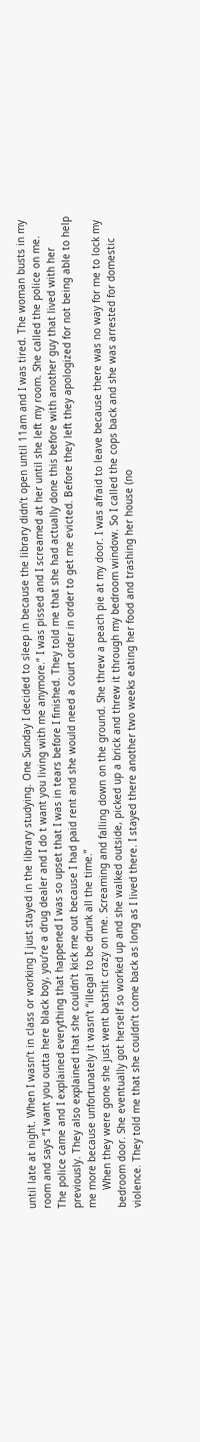until late at night. When I wasn’t in class or working I just stayed in the library studying. One Sunday I decided to sleep in because the library didn’t open until 11am and I was tired. The woman busts in my room and says “I want you outta here black boy, you’re a drug dealer and I do t want you living with me anymore.” I was pissed and I screamed at her until she left my room. She called the police on me. The police came and I explained everything that happened I was so upset that I was in tears before I finished. They told me that she had actually done this before with another guy that lived with her previously. They also explained that she couldn’t kick me out because I had paid rent and she would need a court order in order to get me evicted. Before they left they apologized for not being able to help me more because unfortunately it wasn’t “illegal to be drunk all the time.”
      When they were gone she just went batshit crazy on me. Screaming and falling down on the ground. She threw a peach pie at my door. I was afraid to leave because there was no way for me to lock my bedroom door. She eventually got herself so worked up and she walked outside, picked up a brick and threw it through my bedroom window. So I called the cops back and she was arrested for domestic violence. They told me that she couldn’t come back as long as I lived there. I stayed there another two weeks eating her food and trashing her house (no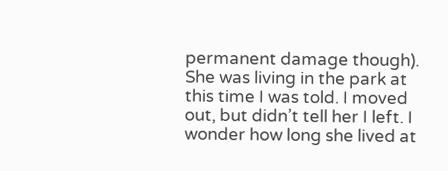permanent damage though). She was living in the park at this time I was told. I moved out, but didn’t tell her I left. I wonder how long she lived at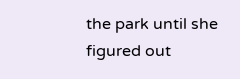the park until she figured out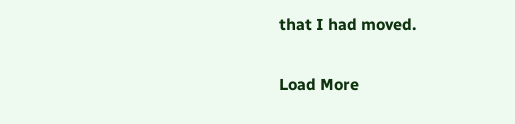that I had moved.

Load More